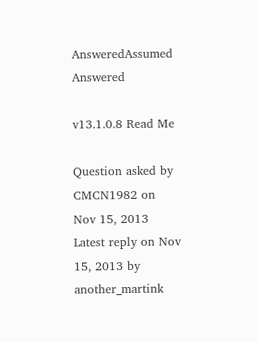AnsweredAssumed Answered

v13.1.0.8 Read Me

Question asked by CMCN1982 on Nov 15, 2013
Latest reply on Nov 15, 2013 by another_martink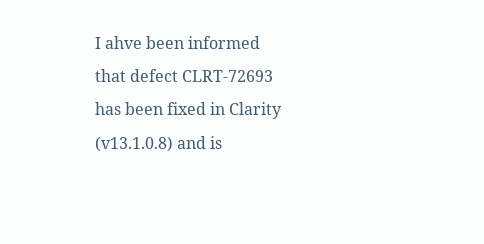I ahve been informed that defect CLRT-72693 has been fixed in Clarity  (v13.1.0.8) and is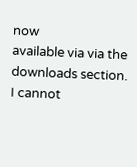now
available via via the downloads section.
I cannot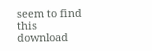seem to find this download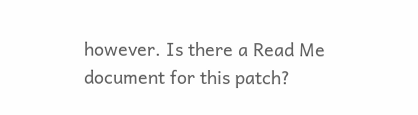however. Is there a Read Me document for this patch?